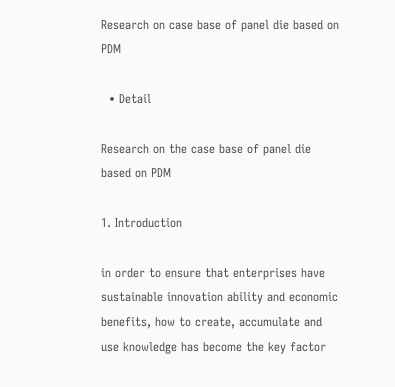Research on case base of panel die based on PDM

  • Detail

Research on the case base of panel die based on PDM

1. Introduction

in order to ensure that enterprises have sustainable innovation ability and economic benefits, how to create, accumulate and use knowledge has become the key factor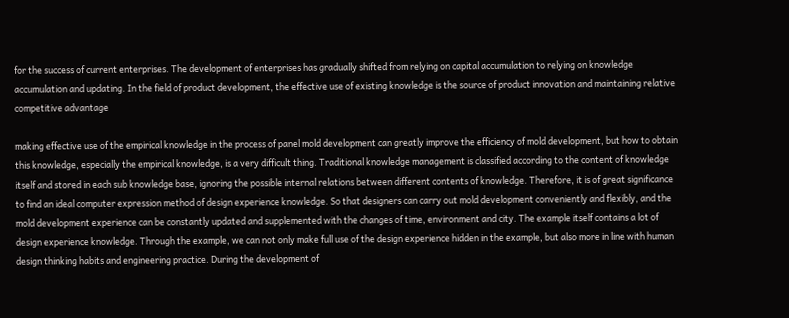for the success of current enterprises. The development of enterprises has gradually shifted from relying on capital accumulation to relying on knowledge accumulation and updating. In the field of product development, the effective use of existing knowledge is the source of product innovation and maintaining relative competitive advantage

making effective use of the empirical knowledge in the process of panel mold development can greatly improve the efficiency of mold development, but how to obtain this knowledge, especially the empirical knowledge, is a very difficult thing. Traditional knowledge management is classified according to the content of knowledge itself and stored in each sub knowledge base, ignoring the possible internal relations between different contents of knowledge. Therefore, it is of great significance to find an ideal computer expression method of design experience knowledge. So that designers can carry out mold development conveniently and flexibly, and the mold development experience can be constantly updated and supplemented with the changes of time, environment and city. The example itself contains a lot of design experience knowledge. Through the example, we can not only make full use of the design experience hidden in the example, but also more in line with human design thinking habits and engineering practice. During the development of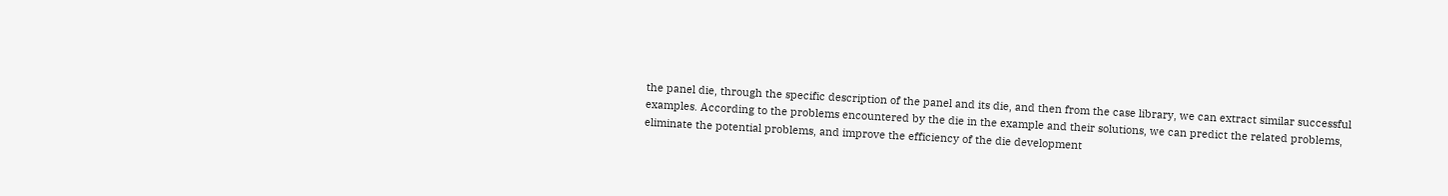the panel die, through the specific description of the panel and its die, and then from the case library, we can extract similar successful examples. According to the problems encountered by the die in the example and their solutions, we can predict the related problems, eliminate the potential problems, and improve the efficiency of the die development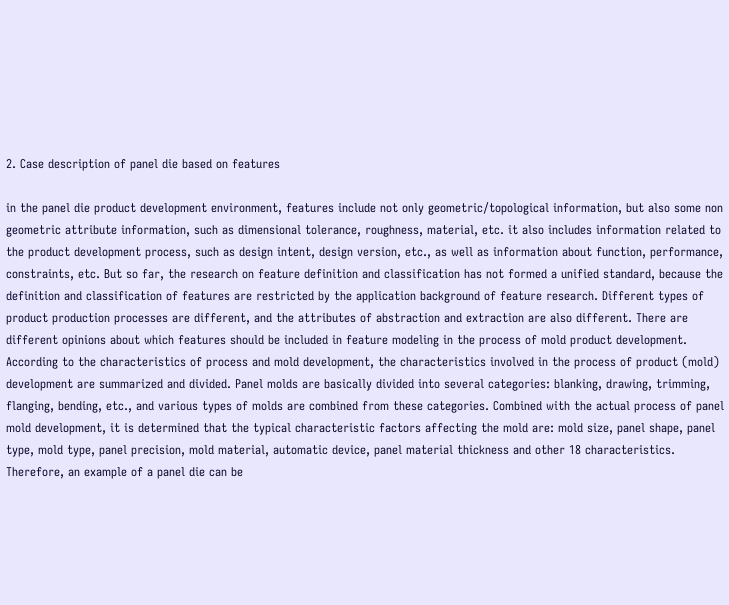2. Case description of panel die based on features

in the panel die product development environment, features include not only geometric/topological information, but also some non geometric attribute information, such as dimensional tolerance, roughness, material, etc. it also includes information related to the product development process, such as design intent, design version, etc., as well as information about function, performance, constraints, etc. But so far, the research on feature definition and classification has not formed a unified standard, because the definition and classification of features are restricted by the application background of feature research. Different types of product production processes are different, and the attributes of abstraction and extraction are also different. There are different opinions about which features should be included in feature modeling in the process of mold product development. According to the characteristics of process and mold development, the characteristics involved in the process of product (mold) development are summarized and divided. Panel molds are basically divided into several categories: blanking, drawing, trimming, flanging, bending, etc., and various types of molds are combined from these categories. Combined with the actual process of panel mold development, it is determined that the typical characteristic factors affecting the mold are: mold size, panel shape, panel type, mold type, panel precision, mold material, automatic device, panel material thickness and other 18 characteristics. Therefore, an example of a panel die can be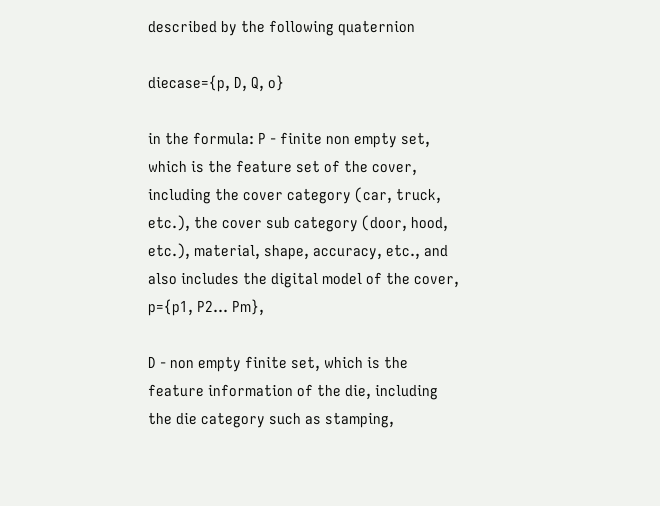described by the following quaternion

diecase={p, D, Q, o}

in the formula: P - finite non empty set, which is the feature set of the cover, including the cover category (car, truck, etc.), the cover sub category (door, hood, etc.), material, shape, accuracy, etc., and also includes the digital model of the cover, p={p1, P2... Pm},

D - non empty finite set, which is the feature information of the die, including the die category such as stamping,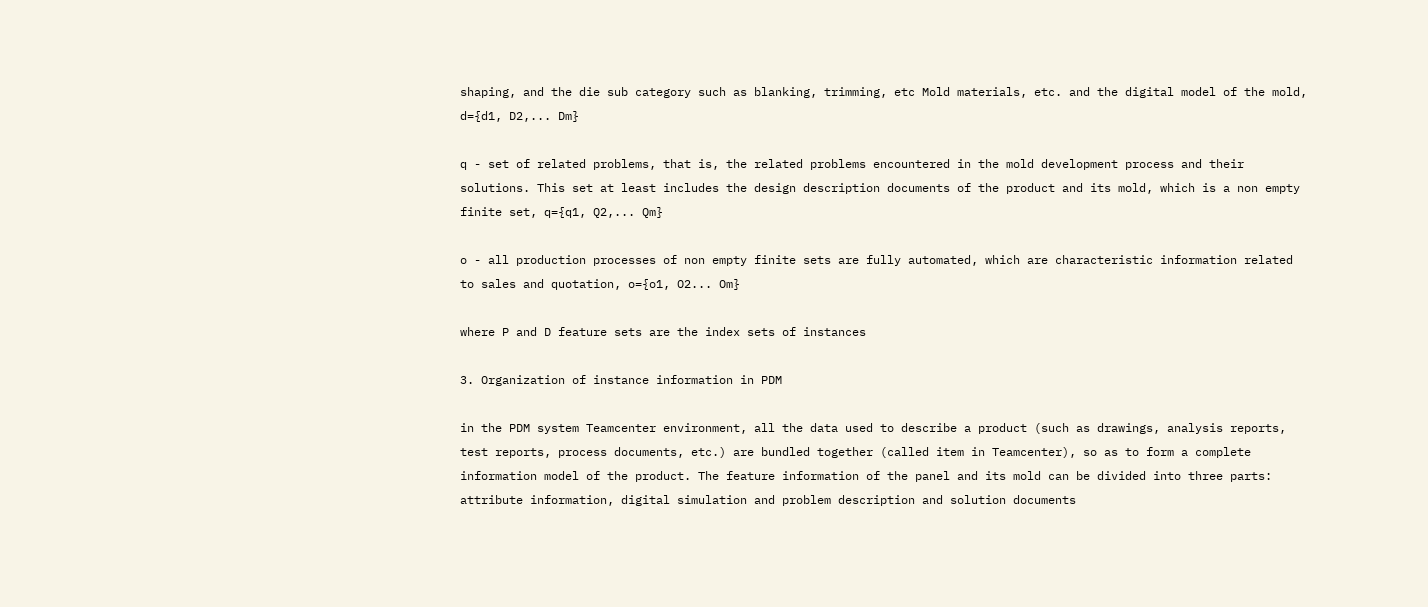shaping, and the die sub category such as blanking, trimming, etc Mold materials, etc. and the digital model of the mold, d={d1, D2,... Dm}

q - set of related problems, that is, the related problems encountered in the mold development process and their solutions. This set at least includes the design description documents of the product and its mold, which is a non empty finite set, q={q1, Q2,... Qm}

o - all production processes of non empty finite sets are fully automated, which are characteristic information related to sales and quotation, o={o1, O2... Om}

where P and D feature sets are the index sets of instances

3. Organization of instance information in PDM

in the PDM system Teamcenter environment, all the data used to describe a product (such as drawings, analysis reports, test reports, process documents, etc.) are bundled together (called item in Teamcenter), so as to form a complete information model of the product. The feature information of the panel and its mold can be divided into three parts: attribute information, digital simulation and problem description and solution documents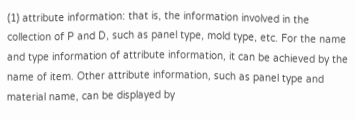(1) attribute information: that is, the information involved in the collection of P and D, such as panel type, mold type, etc. For the name and type information of attribute information, it can be achieved by the name of item. Other attribute information, such as panel type and material name, can be displayed by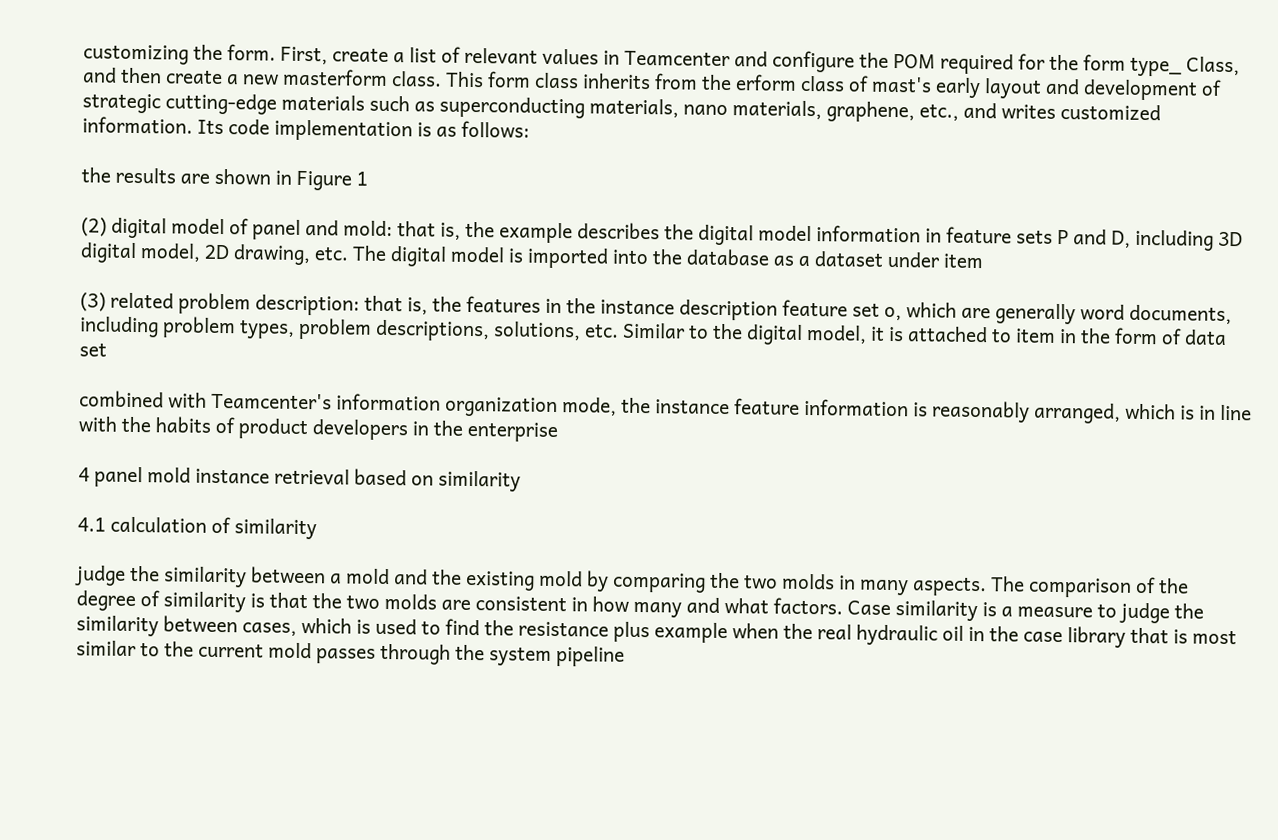customizing the form. First, create a list of relevant values in Teamcenter and configure the POM required for the form type_ Class, and then create a new masterform class. This form class inherits from the erform class of mast's early layout and development of strategic cutting-edge materials such as superconducting materials, nano materials, graphene, etc., and writes customized information. Its code implementation is as follows:

the results are shown in Figure 1

(2) digital model of panel and mold: that is, the example describes the digital model information in feature sets P and D, including 3D digital model, 2D drawing, etc. The digital model is imported into the database as a dataset under item

(3) related problem description: that is, the features in the instance description feature set o, which are generally word documents, including problem types, problem descriptions, solutions, etc. Similar to the digital model, it is attached to item in the form of data set

combined with Teamcenter's information organization mode, the instance feature information is reasonably arranged, which is in line with the habits of product developers in the enterprise

4 panel mold instance retrieval based on similarity

4.1 calculation of similarity

judge the similarity between a mold and the existing mold by comparing the two molds in many aspects. The comparison of the degree of similarity is that the two molds are consistent in how many and what factors. Case similarity is a measure to judge the similarity between cases, which is used to find the resistance plus example when the real hydraulic oil in the case library that is most similar to the current mold passes through the system pipeline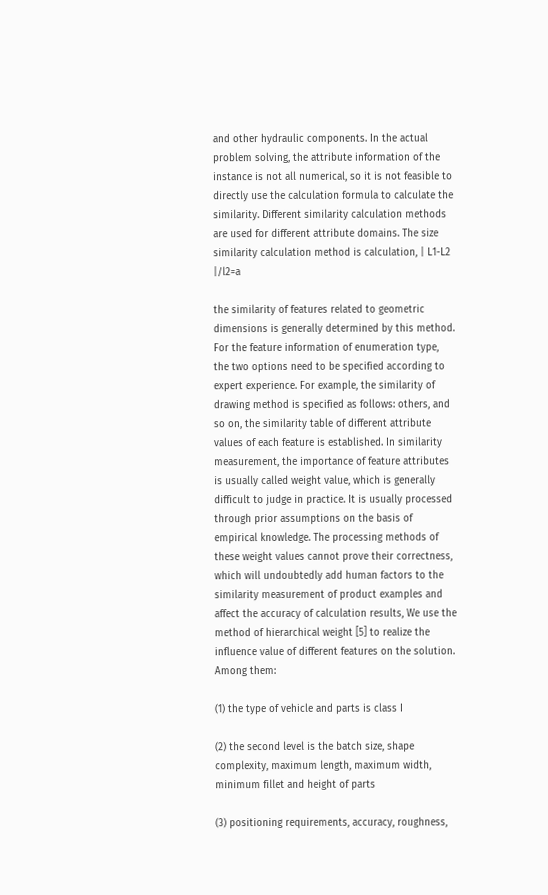and other hydraulic components. In the actual problem solving, the attribute information of the instance is not all numerical, so it is not feasible to directly use the calculation formula to calculate the similarity. Different similarity calculation methods are used for different attribute domains. The size similarity calculation method is calculation, | L1-L2 |/l2=a

the similarity of features related to geometric dimensions is generally determined by this method. For the feature information of enumeration type, the two options need to be specified according to expert experience. For example, the similarity of drawing method is specified as follows: others, and so on, the similarity table of different attribute values of each feature is established. In similarity measurement, the importance of feature attributes is usually called weight value, which is generally difficult to judge in practice. It is usually processed through prior assumptions on the basis of empirical knowledge. The processing methods of these weight values cannot prove their correctness, which will undoubtedly add human factors to the similarity measurement of product examples and affect the accuracy of calculation results, We use the method of hierarchical weight [5] to realize the influence value of different features on the solution. Among them:

(1) the type of vehicle and parts is class I

(2) the second level is the batch size, shape complexity, maximum length, maximum width, minimum fillet and height of parts

(3) positioning requirements, accuracy, roughness,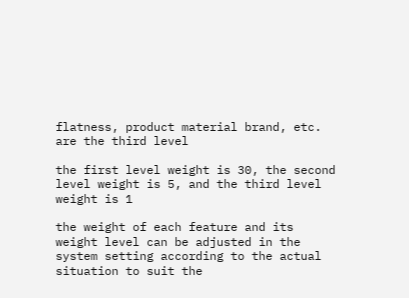flatness, product material brand, etc. are the third level

the first level weight is 30, the second level weight is 5, and the third level weight is 1

the weight of each feature and its weight level can be adjusted in the system setting according to the actual situation to suit the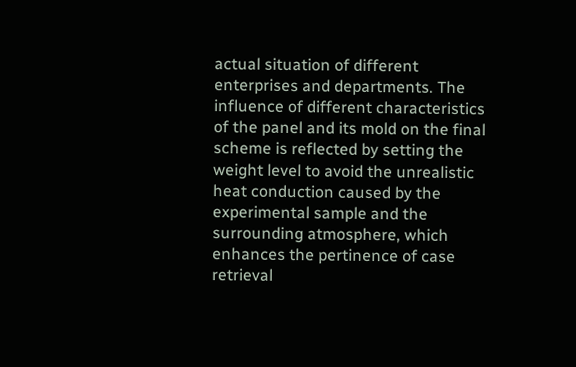actual situation of different enterprises and departments. The influence of different characteristics of the panel and its mold on the final scheme is reflected by setting the weight level to avoid the unrealistic heat conduction caused by the experimental sample and the surrounding atmosphere, which enhances the pertinence of case retrieval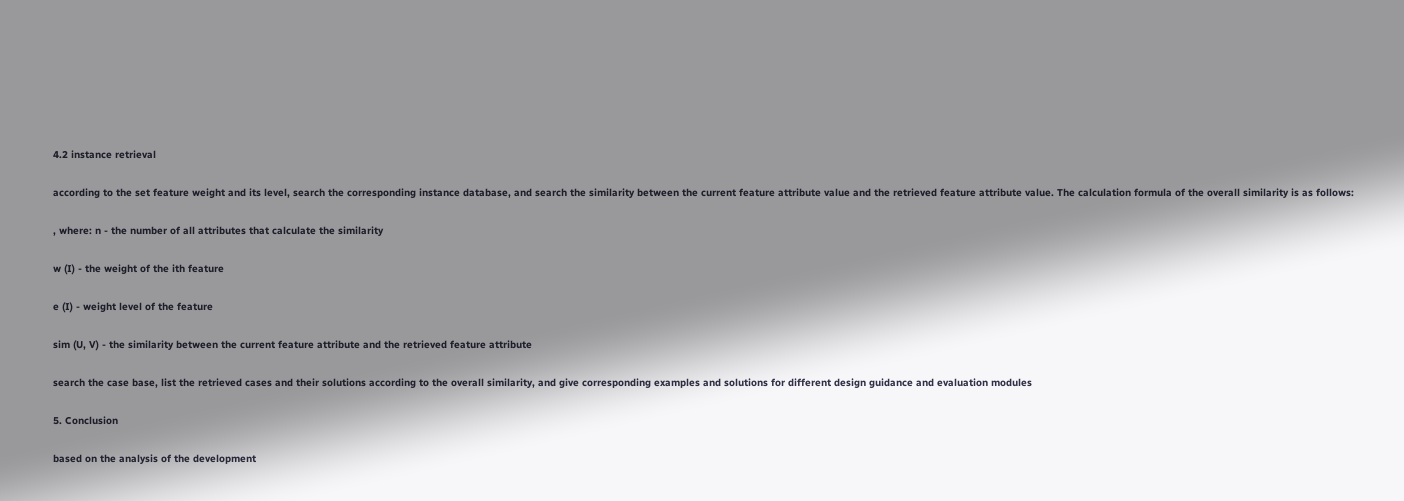4.2 instance retrieval

according to the set feature weight and its level, search the corresponding instance database, and search the similarity between the current feature attribute value and the retrieved feature attribute value. The calculation formula of the overall similarity is as follows:

, where: n - the number of all attributes that calculate the similarity

w (I) - the weight of the ith feature

e (I) - weight level of the feature

sim (U, V) - the similarity between the current feature attribute and the retrieved feature attribute

search the case base, list the retrieved cases and their solutions according to the overall similarity, and give corresponding examples and solutions for different design guidance and evaluation modules

5. Conclusion

based on the analysis of the development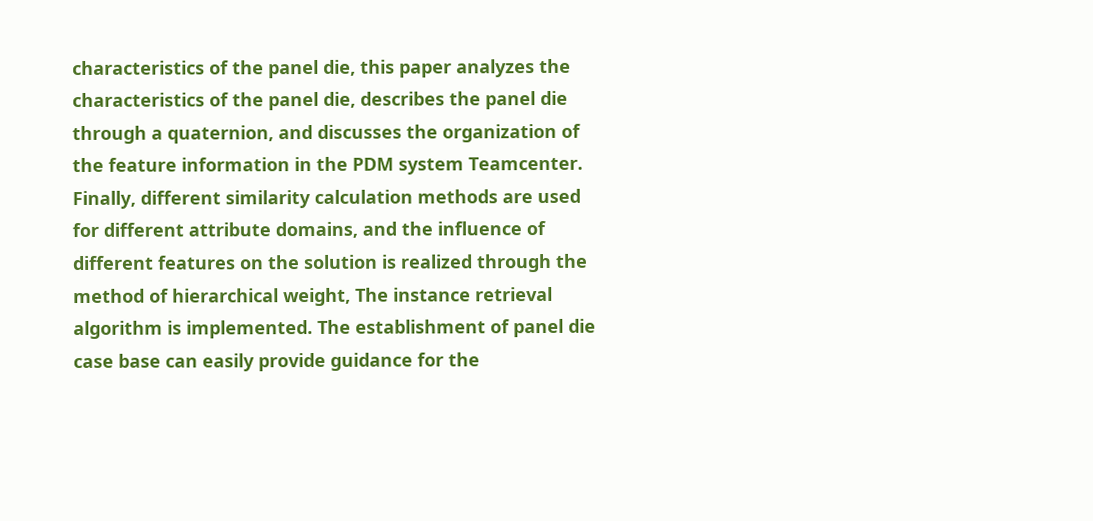characteristics of the panel die, this paper analyzes the characteristics of the panel die, describes the panel die through a quaternion, and discusses the organization of the feature information in the PDM system Teamcenter. Finally, different similarity calculation methods are used for different attribute domains, and the influence of different features on the solution is realized through the method of hierarchical weight, The instance retrieval algorithm is implemented. The establishment of panel die case base can easily provide guidance for the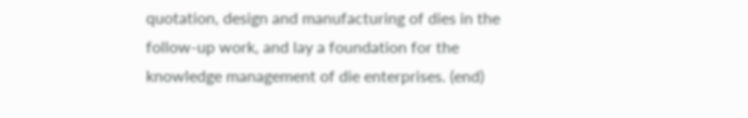quotation, design and manufacturing of dies in the follow-up work, and lay a foundation for the knowledge management of die enterprises. (end)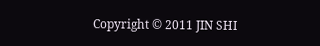Copyright © 2011 JIN SHI